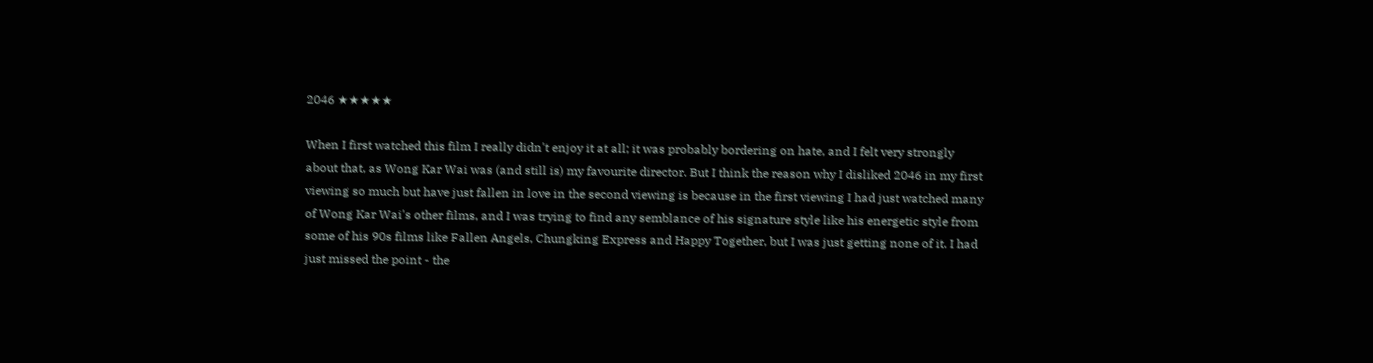2046 ★★★★★

When I first watched this film I really didn't enjoy it at all; it was probably bordering on hate, and I felt very strongly about that, as Wong Kar Wai was (and still is) my favourite director. But I think the reason why I disliked 2046 in my first viewing so much but have just fallen in love in the second viewing is because in the first viewing I had just watched many of Wong Kar Wai's other films, and I was trying to find any semblance of his signature style like his energetic style from some of his 90s films like Fallen Angels, Chungking Express and Happy Together, but I was just getting none of it. I had just missed the point - the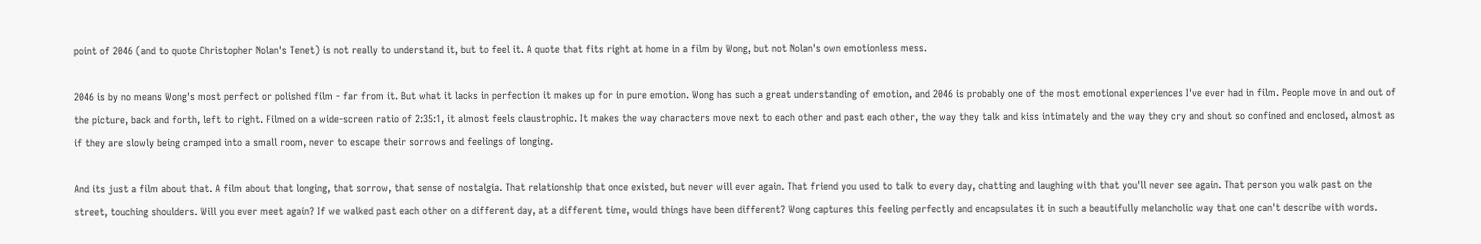point of 2046 (and to quote Christopher Nolan's Tenet) is not really to understand it, but to feel it. A quote that fits right at home in a film by Wong, but not Nolan's own emotionless mess.

2046 is by no means Wong's most perfect or polished film - far from it. But what it lacks in perfection it makes up for in pure emotion. Wong has such a great understanding of emotion, and 2046 is probably one of the most emotional experiences I've ever had in film. People move in and out of the picture, back and forth, left to right. Filmed on a wide-screen ratio of 2:35:1, it almost feels claustrophic. It makes the way characters move next to each other and past each other, the way they talk and kiss intimately and the way they cry and shout so confined and enclosed, almost as if they are slowly being cramped into a small room, never to escape their sorrows and feelings of longing.

And its just a film about that. A film about that longing, that sorrow, that sense of nostalgia. That relationship that once existed, but never will ever again. That friend you used to talk to every day, chatting and laughing with that you'll never see again. That person you walk past on the street, touching shoulders. Will you ever meet again? If we walked past each other on a different day, at a different time, would things have been different? Wong captures this feeling perfectly and encapsulates it in such a beautifully melancholic way that one can't describe with words.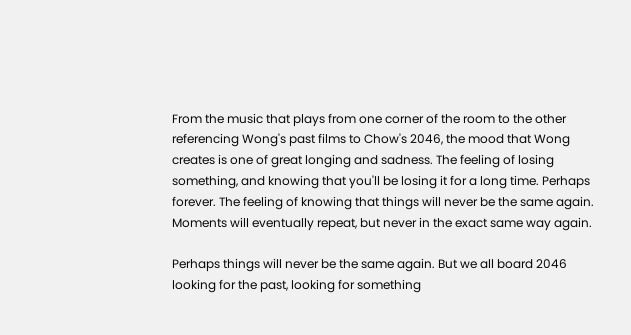From the music that plays from one corner of the room to the other referencing Wong's past films to Chow's 2046, the mood that Wong creates is one of great longing and sadness. The feeling of losing something, and knowing that you'll be losing it for a long time. Perhaps forever. The feeling of knowing that things will never be the same again. Moments will eventually repeat, but never in the exact same way again.

Perhaps things will never be the same again. But we all board 2046 looking for the past, looking for something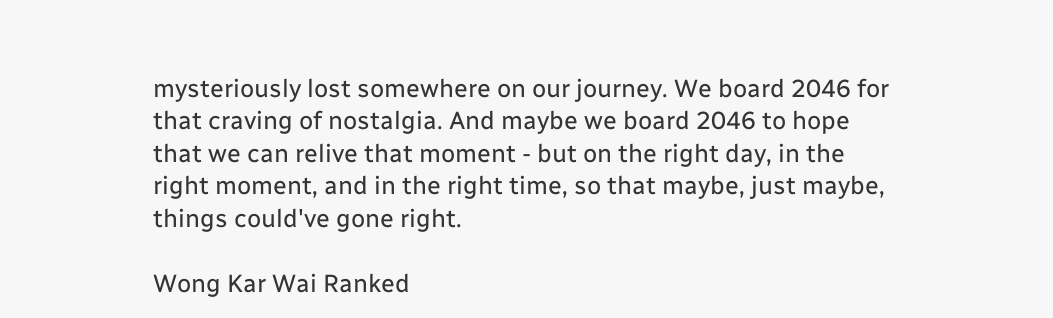mysteriously lost somewhere on our journey. We board 2046 for that craving of nostalgia. And maybe we board 2046 to hope that we can relive that moment - but on the right day, in the right moment, and in the right time, so that maybe, just maybe, things could've gone right.

Wong Kar Wai Ranked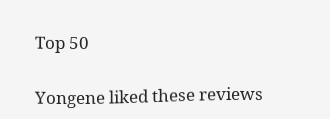Top 50

Yongene liked these reviews